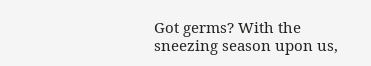Got germs? With the sneezing season upon us,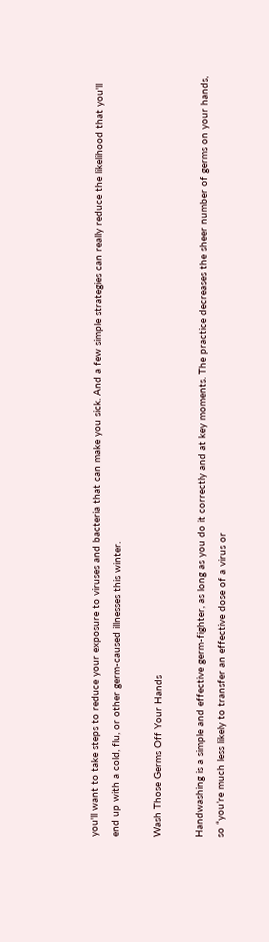you'll want to take steps to reduce your exposure to viruses and bacteria that can make you sick. And a few simple strategies can really reduce the likelihood that you'll end up with a cold, flu, or other germ-caused illnesses this winter.

Wash Those Germs Off Your Hands

Handwashing is a simple and effective germ-fighter, as long as you do it correctly and at key moments. The practice decreases the sheer number of germs on your hands, so “you’re much less likely to transfer an effective dose of a virus or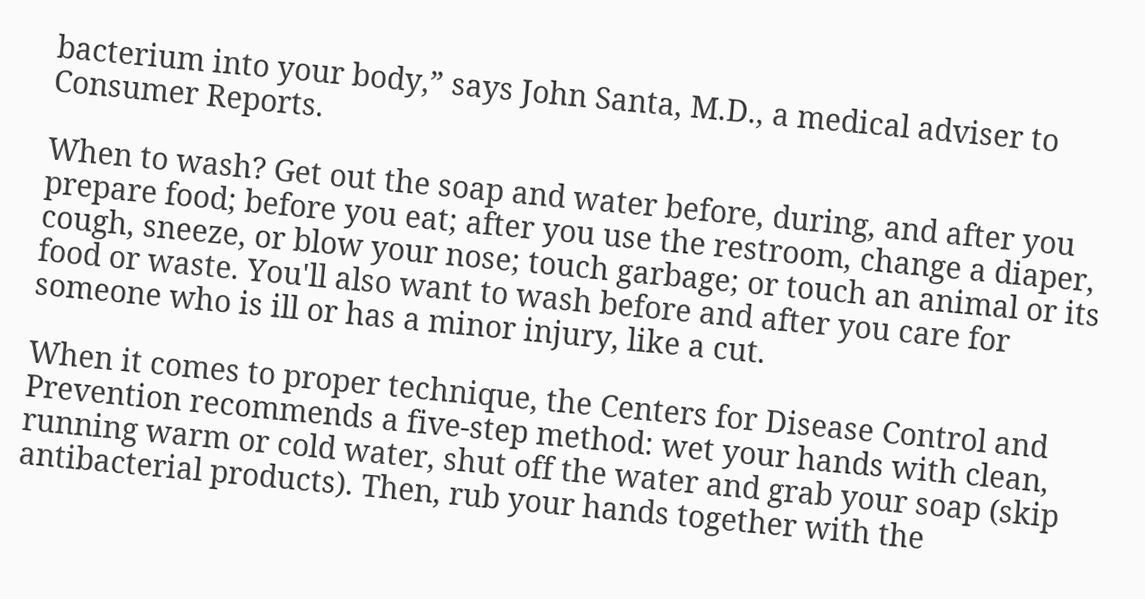bacterium into your body,” says John Santa, M.D., a medical adviser to Consumer Reports.

When to wash? Get out the soap and water before, during, and after you prepare food; before you eat; after you use the restroom, change a diaper, cough, sneeze, or blow your nose; touch garbage; or touch an animal or its food or waste. You'll also want to wash before and after you care for someone who is ill or has a minor injury, like a cut.

When it comes to proper technique, the Centers for Disease Control and Prevention recommends a five-step method: wet your hands with clean, running warm or cold water, shut off the water and grab your soap (skip antibacterial products). Then, rub your hands together with the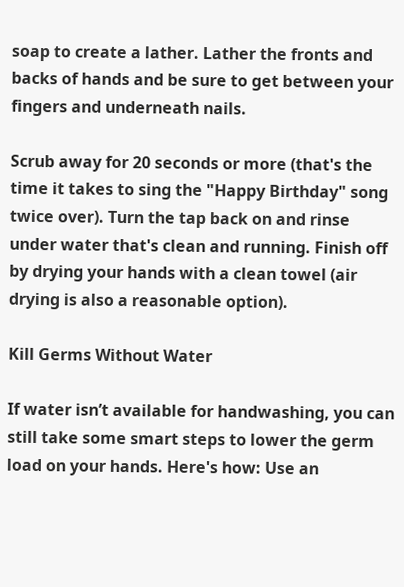soap to create a lather. Lather the fronts and backs of hands and be sure to get between your fingers and underneath nails.

Scrub away for 20 seconds or more (that's the time it takes to sing the "Happy Birthday" song twice over). Turn the tap back on and rinse under water that's clean and running. Finish off by drying your hands with a clean towel (air drying is also a reasonable option).

Kill Germs Without Water

If water isn’t available for handwashing, you can still take some smart steps to lower the germ load on your hands. Here's how: Use an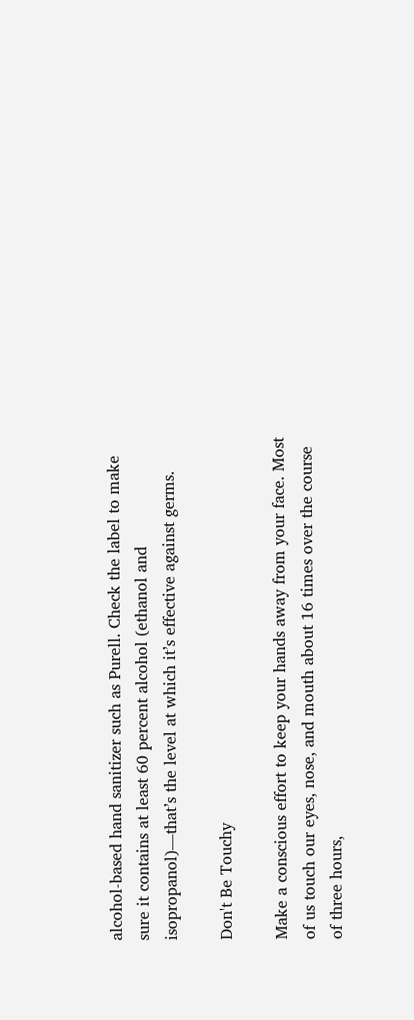alcohol-based hand sanitizer such as Purell. Check the label to make sure it contains at least 60 percent alcohol (ethanol and isopropanol)—that’s the level at which it’s effective against germs.

Don't Be Touchy

Make a conscious effort to keep your hands away from your face. Most of us touch our eyes, nose, and mouth about 16 times over the course of three hours,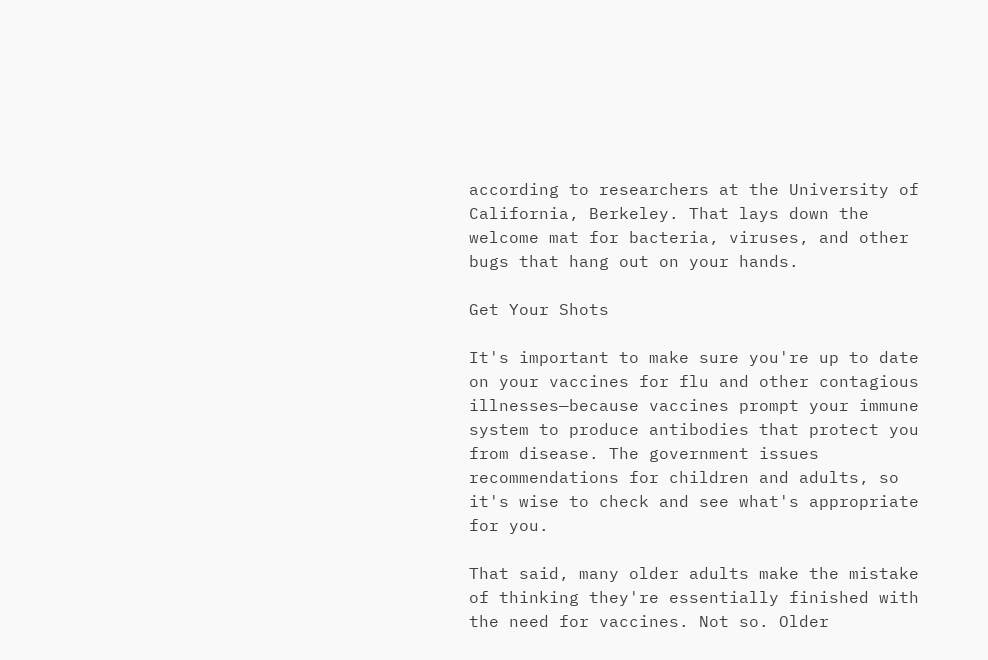according to researchers at the University of California, Berkeley. That lays down the welcome mat for bacteria, viruses, and other bugs that hang out on your hands.

Get Your Shots

It's important to make sure you're up to date on your vaccines for flu and other contagious illnesses—because vaccines prompt your immune system to produce antibodies that protect you from disease. The government issues recommendations for children and adults, so it's wise to check and see what's appropriate for you.

That said, many older adults make the mistake of thinking they're essentially finished with the need for vaccines. Not so. Older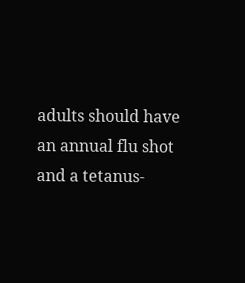adults should have an annual flu shot and a tetanus-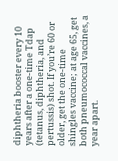diphtheria booster every 10 years after a one-time Tdap (tetanus, diphtheria, and pertussis) shot. If you’re 60 or older, get the one-time shingles vaccine; at age 65, get both pneumococcal vaccines, a year apart.